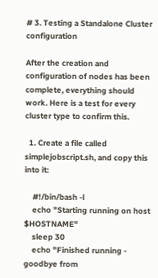# 3. Testing a Standalone Cluster configuration

After the creation and configuration of nodes has been complete, everything should work. Here is a test for every cluster type to confirm this.

  1. Create a file called simplejobscript.sh, and copy this into it:

    #!/bin/bash -l
    echo "Starting running on host $HOSTNAME"
    sleep 30
    echo "Finished running - goodbye from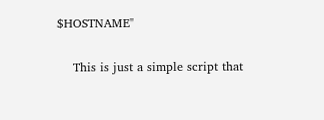$HOSTNAME"

    This is just a simple script that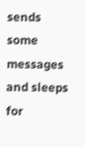sends some messages and sleeps for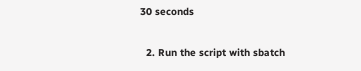30 seconds

  2. Run the script with sbatch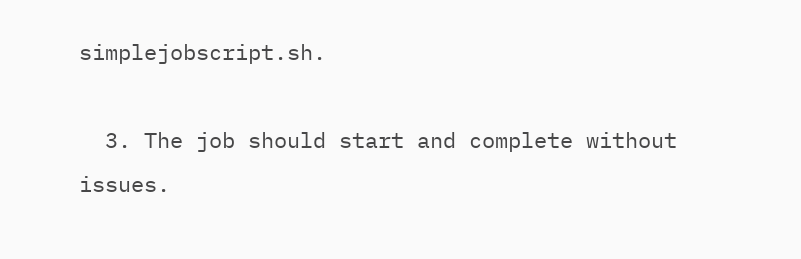simplejobscript.sh.

  3. The job should start and complete without issues.